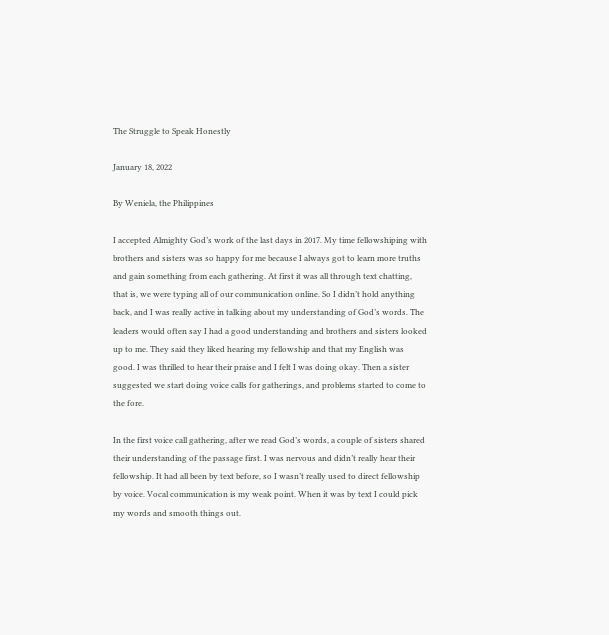The Struggle to Speak Honestly

January 18, 2022

By Weniela, the Philippines

I accepted Almighty God’s work of the last days in 2017. My time fellowshiping with brothers and sisters was so happy for me because I always got to learn more truths and gain something from each gathering. At first it was all through text chatting, that is, we were typing all of our communication online. So I didn’t hold anything back, and I was really active in talking about my understanding of God’s words. The leaders would often say I had a good understanding and brothers and sisters looked up to me. They said they liked hearing my fellowship and that my English was good. I was thrilled to hear their praise and I felt I was doing okay. Then a sister suggested we start doing voice calls for gatherings, and problems started to come to the fore.

In the first voice call gathering, after we read God’s words, a couple of sisters shared their understanding of the passage first. I was nervous and didn’t really hear their fellowship. It had all been by text before, so I wasn’t really used to direct fellowship by voice. Vocal communication is my weak point. When it was by text I could pick my words and smooth things out.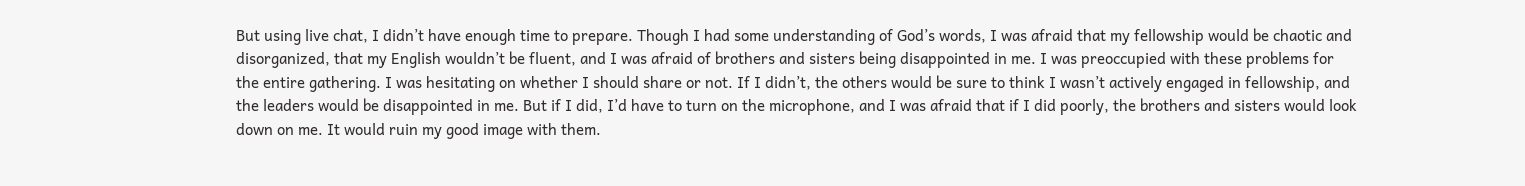But using live chat, I didn’t have enough time to prepare. Though I had some understanding of God’s words, I was afraid that my fellowship would be chaotic and disorganized, that my English wouldn’t be fluent, and I was afraid of brothers and sisters being disappointed in me. I was preoccupied with these problems for the entire gathering. I was hesitating on whether I should share or not. If I didn’t, the others would be sure to think I wasn’t actively engaged in fellowship, and the leaders would be disappointed in me. But if I did, I’d have to turn on the microphone, and I was afraid that if I did poorly, the brothers and sisters would look down on me. It would ruin my good image with them.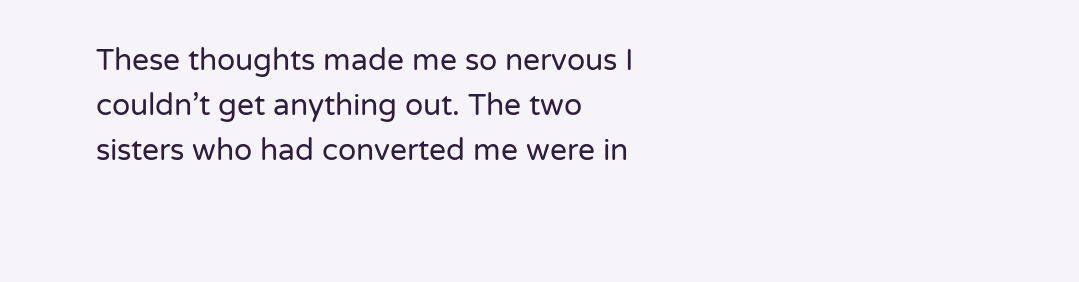These thoughts made me so nervous I couldn’t get anything out. The two sisters who had converted me were in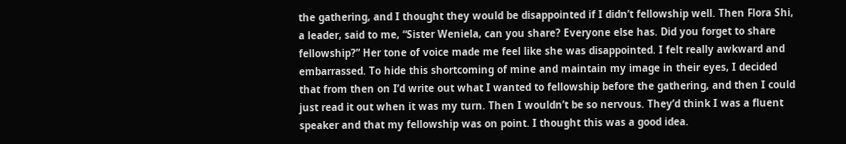the gathering, and I thought they would be disappointed if I didn’t fellowship well. Then Flora Shi, a leader, said to me, “Sister Weniela, can you share? Everyone else has. Did you forget to share fellowship?” Her tone of voice made me feel like she was disappointed. I felt really awkward and embarrassed. To hide this shortcoming of mine and maintain my image in their eyes, I decided that from then on I’d write out what I wanted to fellowship before the gathering, and then I could just read it out when it was my turn. Then I wouldn’t be so nervous. They’d think I was a fluent speaker and that my fellowship was on point. I thought this was a good idea.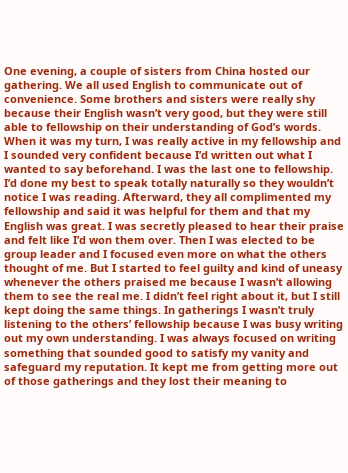One evening, a couple of sisters from China hosted our gathering. We all used English to communicate out of convenience. Some brothers and sisters were really shy because their English wasn’t very good, but they were still able to fellowship on their understanding of God’s words. When it was my turn, I was really active in my fellowship and I sounded very confident because I’d written out what I wanted to say beforehand. I was the last one to fellowship. I’d done my best to speak totally naturally so they wouldn’t notice I was reading. Afterward, they all complimented my fellowship and said it was helpful for them and that my English was great. I was secretly pleased to hear their praise and felt like I’d won them over. Then I was elected to be group leader and I focused even more on what the others thought of me. But I started to feel guilty and kind of uneasy whenever the others praised me because I wasn’t allowing them to see the real me. I didn’t feel right about it, but I still kept doing the same things. In gatherings I wasn’t truly listening to the others’ fellowship because I was busy writing out my own understanding. I was always focused on writing something that sounded good to satisfy my vanity and safeguard my reputation. It kept me from getting more out of those gatherings and they lost their meaning to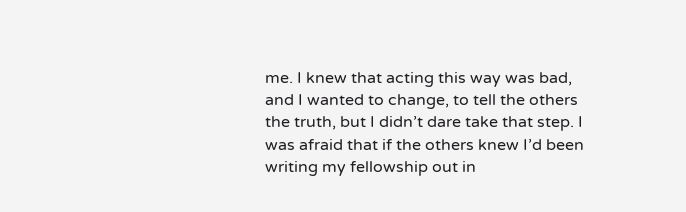me. I knew that acting this way was bad, and I wanted to change, to tell the others the truth, but I didn’t dare take that step. I was afraid that if the others knew I’d been writing my fellowship out in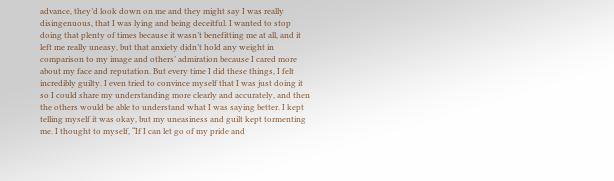advance, they’d look down on me and they might say I was really disingenuous, that I was lying and being deceitful. I wanted to stop doing that plenty of times because it wasn’t benefitting me at all, and it left me really uneasy, but that anxiety didn’t hold any weight in comparison to my image and others’ admiration because I cared more about my face and reputation. But every time I did these things, I felt incredibly guilty. I even tried to convince myself that I was just doing it so I could share my understanding more clearly and accurately, and then the others would be able to understand what I was saying better. I kept telling myself it was okay, but my uneasiness and guilt kept tormenting me. I thought to myself, “If I can let go of my pride and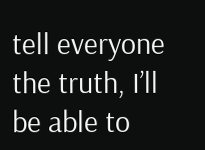tell everyone the truth, I’ll be able to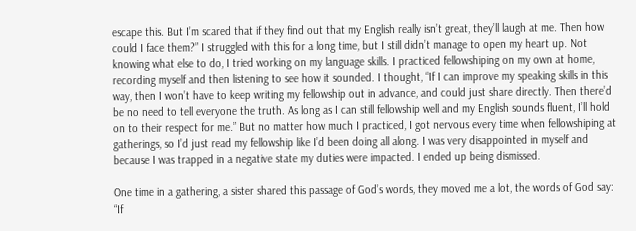escape this. But I’m scared that if they find out that my English really isn’t great, they’ll laugh at me. Then how could I face them?” I struggled with this for a long time, but I still didn’t manage to open my heart up. Not knowing what else to do, I tried working on my language skills. I practiced fellowshiping on my own at home, recording myself and then listening to see how it sounded. I thought, “If I can improve my speaking skills in this way, then I won’t have to keep writing my fellowship out in advance, and could just share directly. Then there’d be no need to tell everyone the truth. As long as I can still fellowship well and my English sounds fluent, I’ll hold on to their respect for me.” But no matter how much I practiced, I got nervous every time when fellowshiping at gatherings, so I’d just read my fellowship like I’d been doing all along. I was very disappointed in myself and because I was trapped in a negative state my duties were impacted. I ended up being dismissed.

One time in a gathering, a sister shared this passage of God’s words, they moved me a lot, the words of God say: “If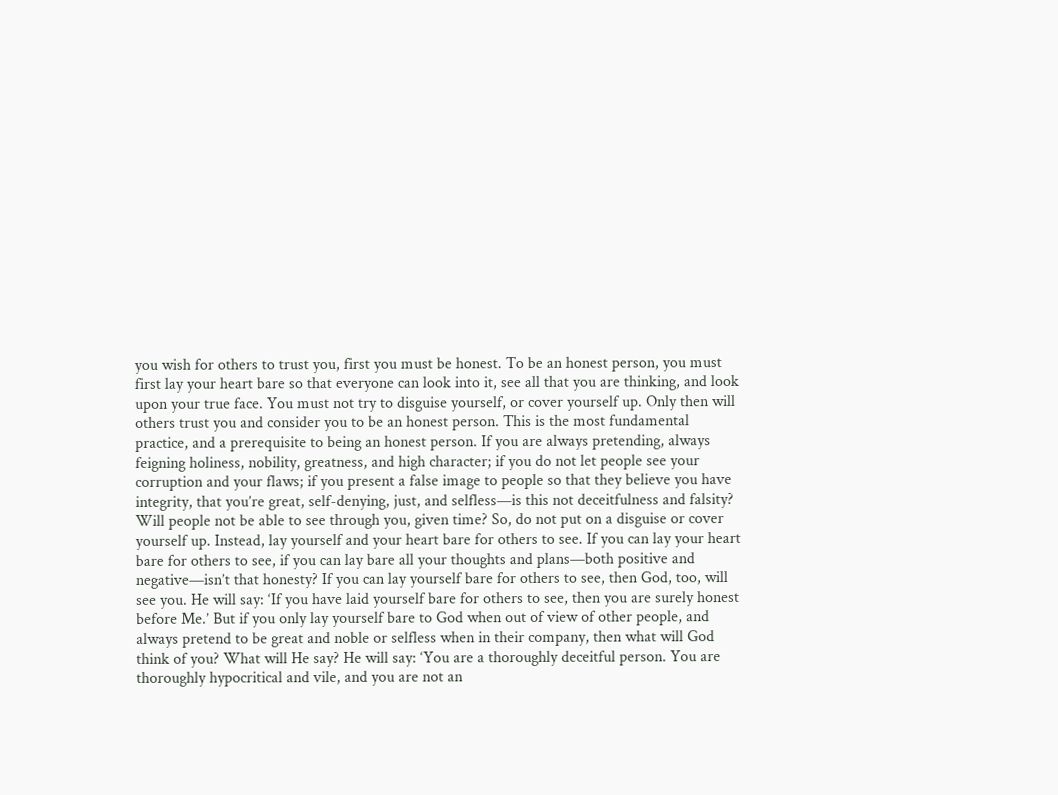you wish for others to trust you, first you must be honest. To be an honest person, you must first lay your heart bare so that everyone can look into it, see all that you are thinking, and look upon your true face. You must not try to disguise yourself, or cover yourself up. Only then will others trust you and consider you to be an honest person. This is the most fundamental practice, and a prerequisite to being an honest person. If you are always pretending, always feigning holiness, nobility, greatness, and high character; if you do not let people see your corruption and your flaws; if you present a false image to people so that they believe you have integrity, that you’re great, self-denying, just, and selfless—is this not deceitfulness and falsity? Will people not be able to see through you, given time? So, do not put on a disguise or cover yourself up. Instead, lay yourself and your heart bare for others to see. If you can lay your heart bare for others to see, if you can lay bare all your thoughts and plans—both positive and negative—isn’t that honesty? If you can lay yourself bare for others to see, then God, too, will see you. He will say: ‘If you have laid yourself bare for others to see, then you are surely honest before Me.’ But if you only lay yourself bare to God when out of view of other people, and always pretend to be great and noble or selfless when in their company, then what will God think of you? What will He say? He will say: ‘You are a thoroughly deceitful person. You are thoroughly hypocritical and vile, and you are not an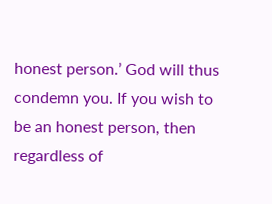honest person.’ God will thus condemn you. If you wish to be an honest person, then regardless of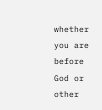whether you are before God or other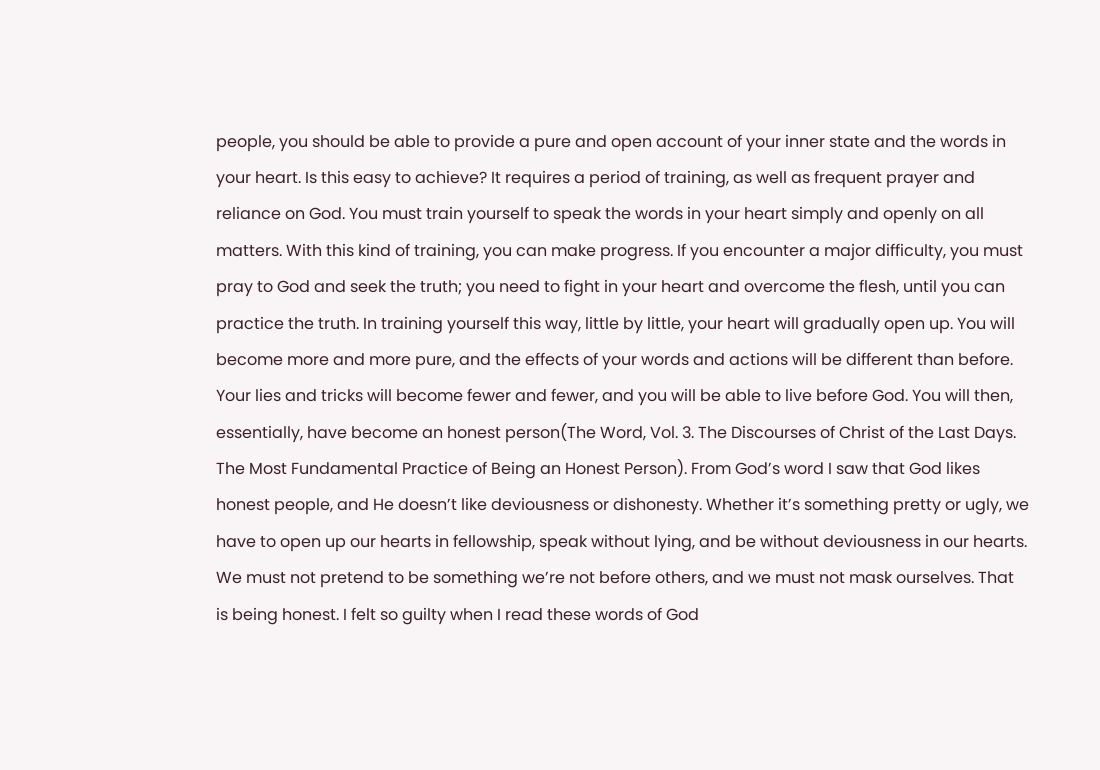people, you should be able to provide a pure and open account of your inner state and the words in your heart. Is this easy to achieve? It requires a period of training, as well as frequent prayer and reliance on God. You must train yourself to speak the words in your heart simply and openly on all matters. With this kind of training, you can make progress. If you encounter a major difficulty, you must pray to God and seek the truth; you need to fight in your heart and overcome the flesh, until you can practice the truth. In training yourself this way, little by little, your heart will gradually open up. You will become more and more pure, and the effects of your words and actions will be different than before. Your lies and tricks will become fewer and fewer, and you will be able to live before God. You will then, essentially, have become an honest person(The Word, Vol. 3. The Discourses of Christ of the Last Days. The Most Fundamental Practice of Being an Honest Person). From God’s word I saw that God likes honest people, and He doesn’t like deviousness or dishonesty. Whether it’s something pretty or ugly, we have to open up our hearts in fellowship, speak without lying, and be without deviousness in our hearts. We must not pretend to be something we’re not before others, and we must not mask ourselves. That is being honest. I felt so guilty when I read these words of God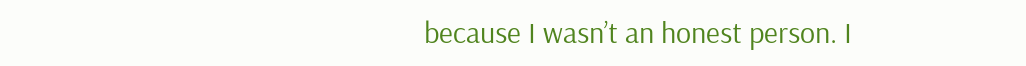because I wasn’t an honest person. I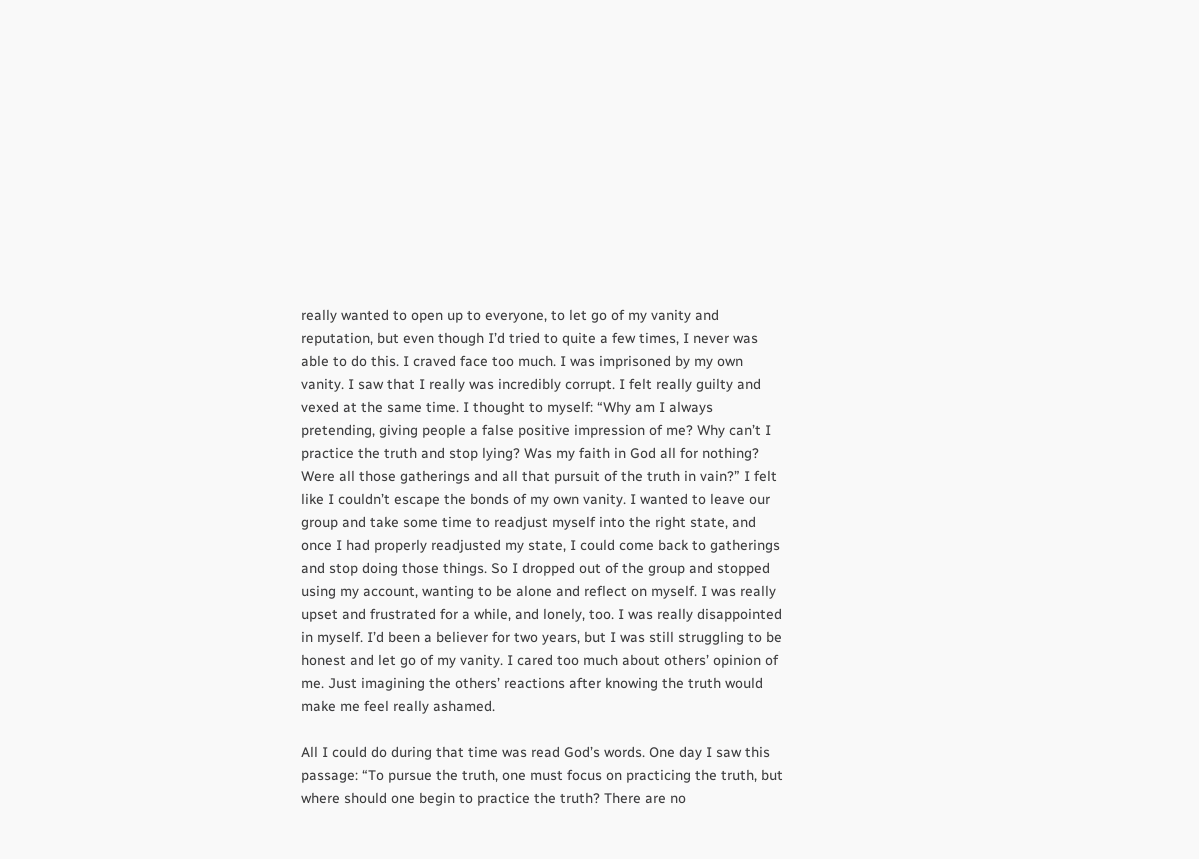really wanted to open up to everyone, to let go of my vanity and reputation, but even though I’d tried to quite a few times, I never was able to do this. I craved face too much. I was imprisoned by my own vanity. I saw that I really was incredibly corrupt. I felt really guilty and vexed at the same time. I thought to myself: “Why am I always pretending, giving people a false positive impression of me? Why can’t I practice the truth and stop lying? Was my faith in God all for nothing? Were all those gatherings and all that pursuit of the truth in vain?” I felt like I couldn’t escape the bonds of my own vanity. I wanted to leave our group and take some time to readjust myself into the right state, and once I had properly readjusted my state, I could come back to gatherings and stop doing those things. So I dropped out of the group and stopped using my account, wanting to be alone and reflect on myself. I was really upset and frustrated for a while, and lonely, too. I was really disappointed in myself. I’d been a believer for two years, but I was still struggling to be honest and let go of my vanity. I cared too much about others’ opinion of me. Just imagining the others’ reactions after knowing the truth would make me feel really ashamed.

All I could do during that time was read God’s words. One day I saw this passage: “To pursue the truth, one must focus on practicing the truth, but where should one begin to practice the truth? There are no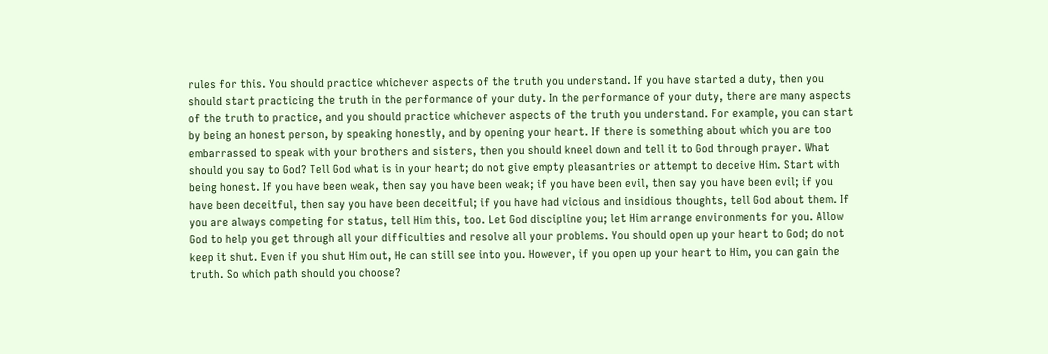rules for this. You should practice whichever aspects of the truth you understand. If you have started a duty, then you should start practicing the truth in the performance of your duty. In the performance of your duty, there are many aspects of the truth to practice, and you should practice whichever aspects of the truth you understand. For example, you can start by being an honest person, by speaking honestly, and by opening your heart. If there is something about which you are too embarrassed to speak with your brothers and sisters, then you should kneel down and tell it to God through prayer. What should you say to God? Tell God what is in your heart; do not give empty pleasantries or attempt to deceive Him. Start with being honest. If you have been weak, then say you have been weak; if you have been evil, then say you have been evil; if you have been deceitful, then say you have been deceitful; if you have had vicious and insidious thoughts, tell God about them. If you are always competing for status, tell Him this, too. Let God discipline you; let Him arrange environments for you. Allow God to help you get through all your difficulties and resolve all your problems. You should open up your heart to God; do not keep it shut. Even if you shut Him out, He can still see into you. However, if you open up your heart to Him, you can gain the truth. So which path should you choose?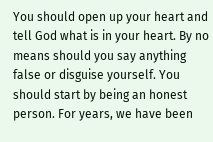You should open up your heart and tell God what is in your heart. By no means should you say anything false or disguise yourself. You should start by being an honest person. For years, we have been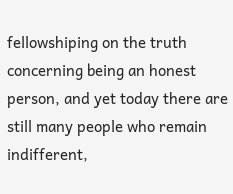fellowshiping on the truth concerning being an honest person, and yet today there are still many people who remain indifferent,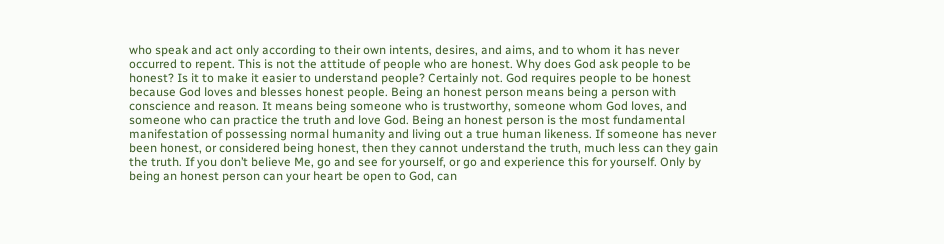who speak and act only according to their own intents, desires, and aims, and to whom it has never occurred to repent. This is not the attitude of people who are honest. Why does God ask people to be honest? Is it to make it easier to understand people? Certainly not. God requires people to be honest because God loves and blesses honest people. Being an honest person means being a person with conscience and reason. It means being someone who is trustworthy, someone whom God loves, and someone who can practice the truth and love God. Being an honest person is the most fundamental manifestation of possessing normal humanity and living out a true human likeness. If someone has never been honest, or considered being honest, then they cannot understand the truth, much less can they gain the truth. If you don’t believe Me, go and see for yourself, or go and experience this for yourself. Only by being an honest person can your heart be open to God, can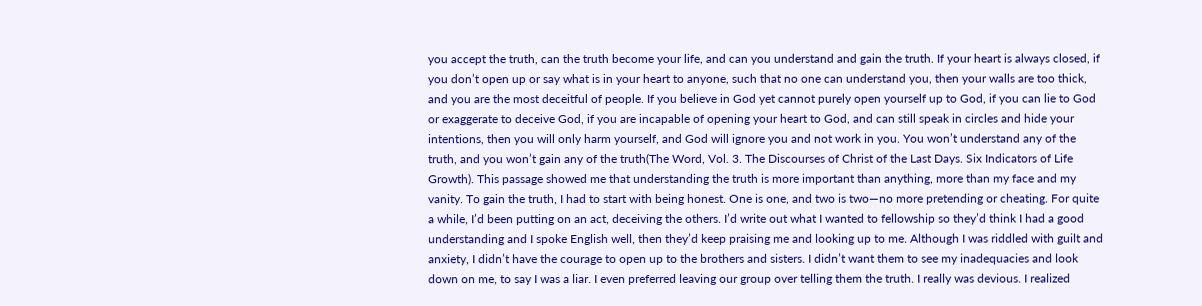you accept the truth, can the truth become your life, and can you understand and gain the truth. If your heart is always closed, if you don’t open up or say what is in your heart to anyone, such that no one can understand you, then your walls are too thick, and you are the most deceitful of people. If you believe in God yet cannot purely open yourself up to God, if you can lie to God or exaggerate to deceive God, if you are incapable of opening your heart to God, and can still speak in circles and hide your intentions, then you will only harm yourself, and God will ignore you and not work in you. You won’t understand any of the truth, and you won’t gain any of the truth(The Word, Vol. 3. The Discourses of Christ of the Last Days. Six Indicators of Life Growth). This passage showed me that understanding the truth is more important than anything, more than my face and my vanity. To gain the truth, I had to start with being honest. One is one, and two is two—no more pretending or cheating. For quite a while, I’d been putting on an act, deceiving the others. I’d write out what I wanted to fellowship so they’d think I had a good understanding and I spoke English well, then they’d keep praising me and looking up to me. Although I was riddled with guilt and anxiety, I didn’t have the courage to open up to the brothers and sisters. I didn’t want them to see my inadequacies and look down on me, to say I was a liar. I even preferred leaving our group over telling them the truth. I really was devious. I realized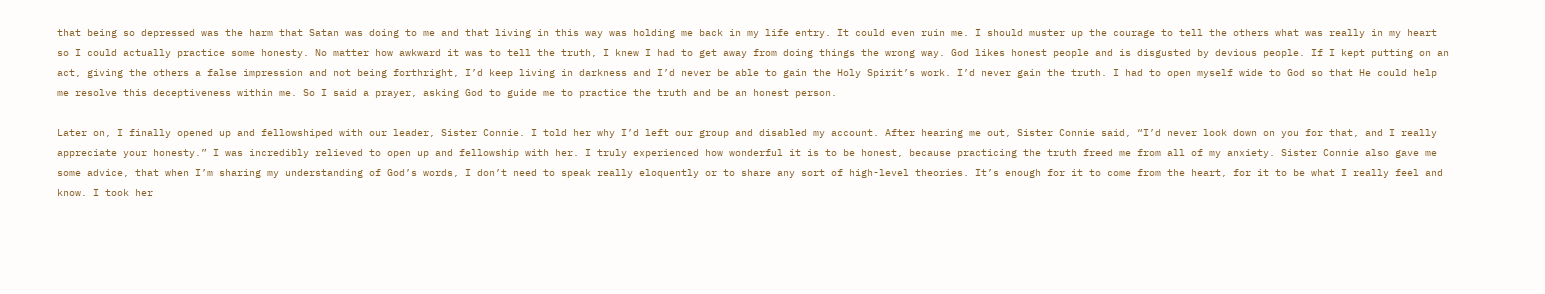that being so depressed was the harm that Satan was doing to me and that living in this way was holding me back in my life entry. It could even ruin me. I should muster up the courage to tell the others what was really in my heart so I could actually practice some honesty. No matter how awkward it was to tell the truth, I knew I had to get away from doing things the wrong way. God likes honest people and is disgusted by devious people. If I kept putting on an act, giving the others a false impression and not being forthright, I’d keep living in darkness and I’d never be able to gain the Holy Spirit’s work. I’d never gain the truth. I had to open myself wide to God so that He could help me resolve this deceptiveness within me. So I said a prayer, asking God to guide me to practice the truth and be an honest person.

Later on, I finally opened up and fellowshiped with our leader, Sister Connie. I told her why I’d left our group and disabled my account. After hearing me out, Sister Connie said, “I’d never look down on you for that, and I really appreciate your honesty.” I was incredibly relieved to open up and fellowship with her. I truly experienced how wonderful it is to be honest, because practicing the truth freed me from all of my anxiety. Sister Connie also gave me some advice, that when I’m sharing my understanding of God’s words, I don’t need to speak really eloquently or to share any sort of high-level theories. It’s enough for it to come from the heart, for it to be what I really feel and know. I took her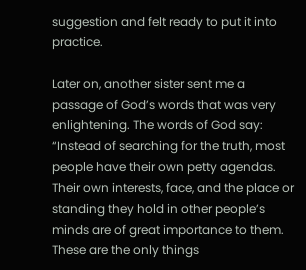suggestion and felt ready to put it into practice.

Later on, another sister sent me a passage of God’s words that was very enlightening. The words of God say: “Instead of searching for the truth, most people have their own petty agendas. Their own interests, face, and the place or standing they hold in other people’s minds are of great importance to them. These are the only things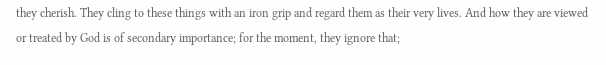they cherish. They cling to these things with an iron grip and regard them as their very lives. And how they are viewed or treated by God is of secondary importance; for the moment, they ignore that;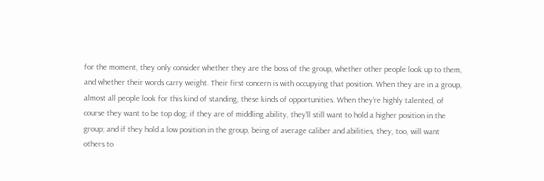for the moment, they only consider whether they are the boss of the group, whether other people look up to them, and whether their words carry weight. Their first concern is with occupying that position. When they are in a group, almost all people look for this kind of standing, these kinds of opportunities. When they’re highly talented, of course they want to be top dog; if they are of middling ability, they’ll still want to hold a higher position in the group; and if they hold a low position in the group, being of average caliber and abilities, they, too, will want others to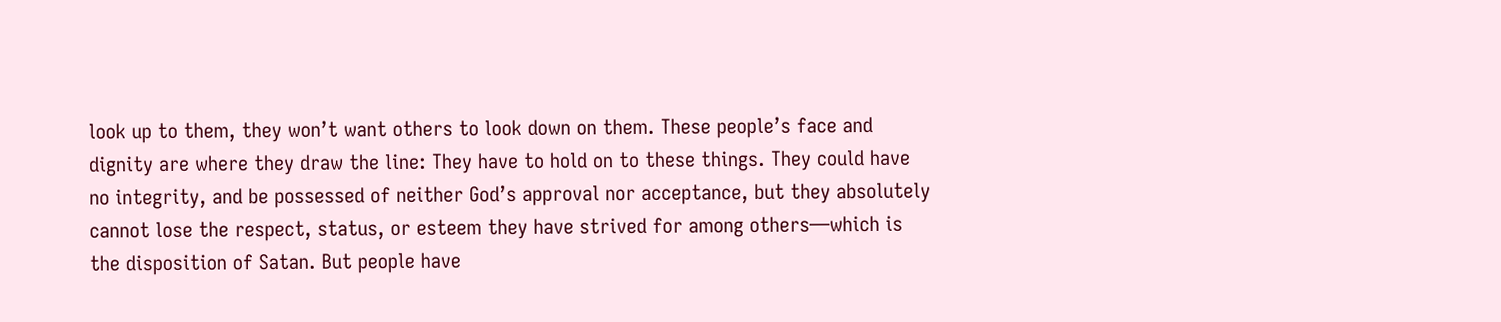look up to them, they won’t want others to look down on them. These people’s face and dignity are where they draw the line: They have to hold on to these things. They could have no integrity, and be possessed of neither God’s approval nor acceptance, but they absolutely cannot lose the respect, status, or esteem they have strived for among others—which is the disposition of Satan. But people have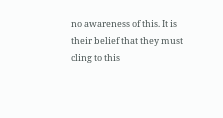no awareness of this. It is their belief that they must cling to this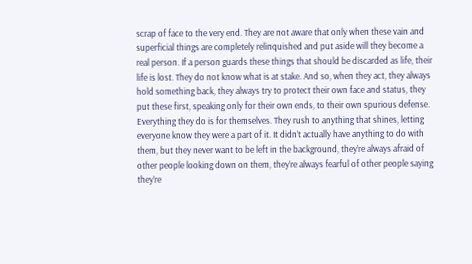scrap of face to the very end. They are not aware that only when these vain and superficial things are completely relinquished and put aside will they become a real person. If a person guards these things that should be discarded as life, their life is lost. They do not know what is at stake. And so, when they act, they always hold something back, they always try to protect their own face and status, they put these first, speaking only for their own ends, to their own spurious defense. Everything they do is for themselves. They rush to anything that shines, letting everyone know they were a part of it. It didn’t actually have anything to do with them, but they never want to be left in the background, they’re always afraid of other people looking down on them, they’re always fearful of other people saying they’re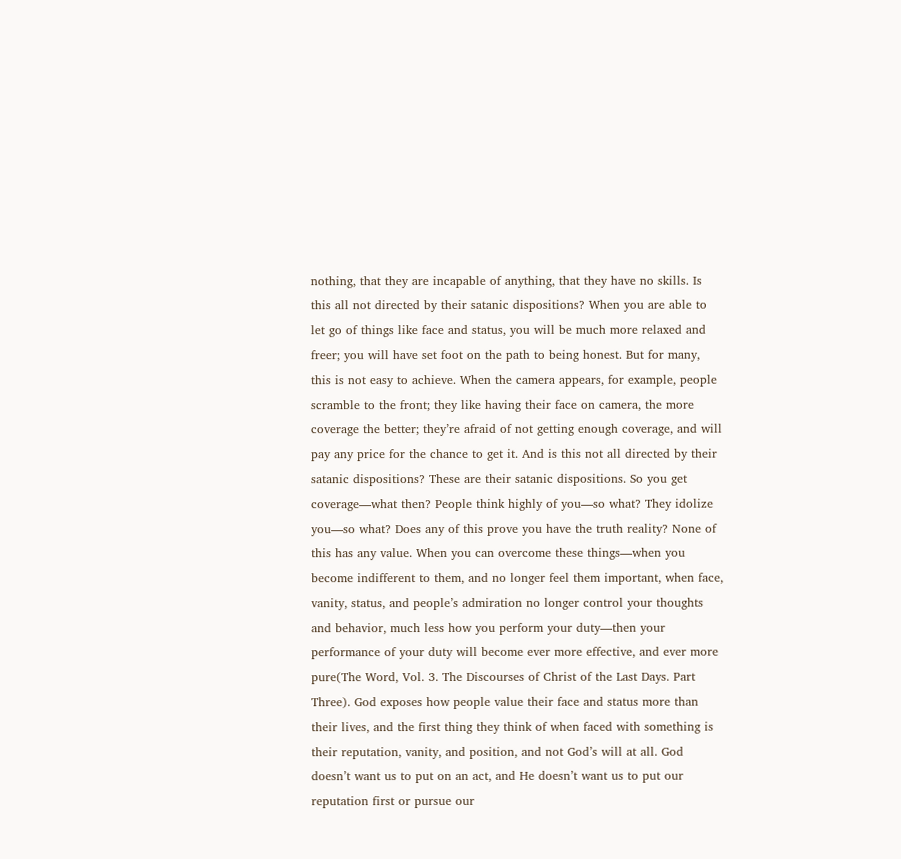nothing, that they are incapable of anything, that they have no skills. Is this all not directed by their satanic dispositions? When you are able to let go of things like face and status, you will be much more relaxed and freer; you will have set foot on the path to being honest. But for many, this is not easy to achieve. When the camera appears, for example, people scramble to the front; they like having their face on camera, the more coverage the better; they’re afraid of not getting enough coverage, and will pay any price for the chance to get it. And is this not all directed by their satanic dispositions? These are their satanic dispositions. So you get coverage—what then? People think highly of you—so what? They idolize you—so what? Does any of this prove you have the truth reality? None of this has any value. When you can overcome these things—when you become indifferent to them, and no longer feel them important, when face, vanity, status, and people’s admiration no longer control your thoughts and behavior, much less how you perform your duty—then your performance of your duty will become ever more effective, and ever more pure(The Word, Vol. 3. The Discourses of Christ of the Last Days. Part Three). God exposes how people value their face and status more than their lives, and the first thing they think of when faced with something is their reputation, vanity, and position, and not God’s will at all. God doesn’t want us to put on an act, and He doesn’t want us to put our reputation first or pursue our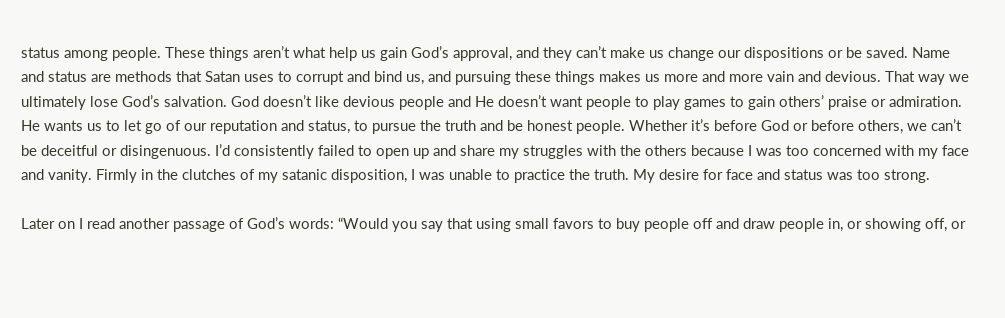status among people. These things aren’t what help us gain God’s approval, and they can’t make us change our dispositions or be saved. Name and status are methods that Satan uses to corrupt and bind us, and pursuing these things makes us more and more vain and devious. That way we ultimately lose God’s salvation. God doesn’t like devious people and He doesn’t want people to play games to gain others’ praise or admiration. He wants us to let go of our reputation and status, to pursue the truth and be honest people. Whether it’s before God or before others, we can’t be deceitful or disingenuous. I’d consistently failed to open up and share my struggles with the others because I was too concerned with my face and vanity. Firmly in the clutches of my satanic disposition, I was unable to practice the truth. My desire for face and status was too strong.

Later on I read another passage of God’s words: “Would you say that using small favors to buy people off and draw people in, or showing off, or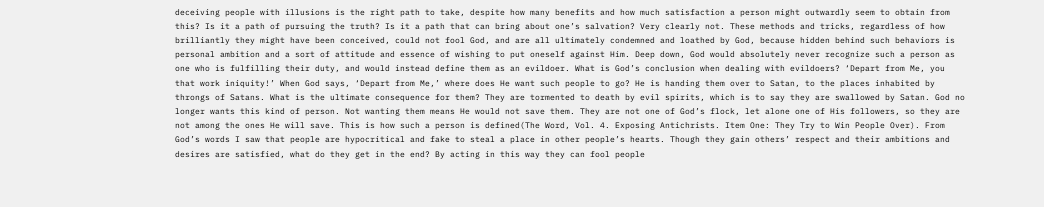deceiving people with illusions is the right path to take, despite how many benefits and how much satisfaction a person might outwardly seem to obtain from this? Is it a path of pursuing the truth? Is it a path that can bring about one’s salvation? Very clearly not. These methods and tricks, regardless of how brilliantly they might have been conceived, could not fool God, and are all ultimately condemned and loathed by God, because hidden behind such behaviors is personal ambition and a sort of attitude and essence of wishing to put oneself against Him. Deep down, God would absolutely never recognize such a person as one who is fulfilling their duty, and would instead define them as an evildoer. What is God’s conclusion when dealing with evildoers? ‘Depart from Me, you that work iniquity!’ When God says, ‘Depart from Me,’ where does He want such people to go? He is handing them over to Satan, to the places inhabited by throngs of Satans. What is the ultimate consequence for them? They are tormented to death by evil spirits, which is to say they are swallowed by Satan. God no longer wants this kind of person. Not wanting them means He would not save them. They are not one of God’s flock, let alone one of His followers, so they are not among the ones He will save. This is how such a person is defined(The Word, Vol. 4. Exposing Antichrists. Item One: They Try to Win People Over). From God’s words I saw that people are hypocritical and fake to steal a place in other people’s hearts. Though they gain others’ respect and their ambitions and desires are satisfied, what do they get in the end? By acting in this way they can fool people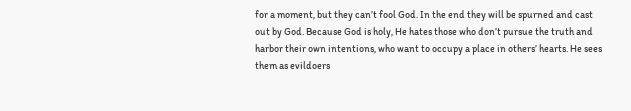for a moment, but they can’t fool God. In the end they will be spurned and cast out by God. Because God is holy, He hates those who don’t pursue the truth and harbor their own intentions, who want to occupy a place in others’ hearts. He sees them as evildoers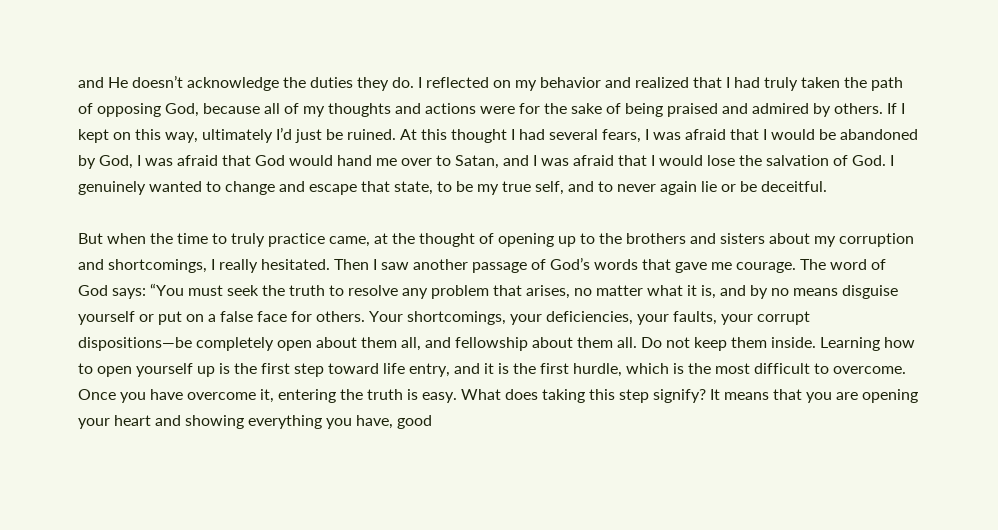and He doesn’t acknowledge the duties they do. I reflected on my behavior and realized that I had truly taken the path of opposing God, because all of my thoughts and actions were for the sake of being praised and admired by others. If I kept on this way, ultimately I’d just be ruined. At this thought I had several fears, I was afraid that I would be abandoned by God, I was afraid that God would hand me over to Satan, and I was afraid that I would lose the salvation of God. I genuinely wanted to change and escape that state, to be my true self, and to never again lie or be deceitful.

But when the time to truly practice came, at the thought of opening up to the brothers and sisters about my corruption and shortcomings, I really hesitated. Then I saw another passage of God’s words that gave me courage. The word of God says: “You must seek the truth to resolve any problem that arises, no matter what it is, and by no means disguise yourself or put on a false face for others. Your shortcomings, your deficiencies, your faults, your corrupt dispositions—be completely open about them all, and fellowship about them all. Do not keep them inside. Learning how to open yourself up is the first step toward life entry, and it is the first hurdle, which is the most difficult to overcome. Once you have overcome it, entering the truth is easy. What does taking this step signify? It means that you are opening your heart and showing everything you have, good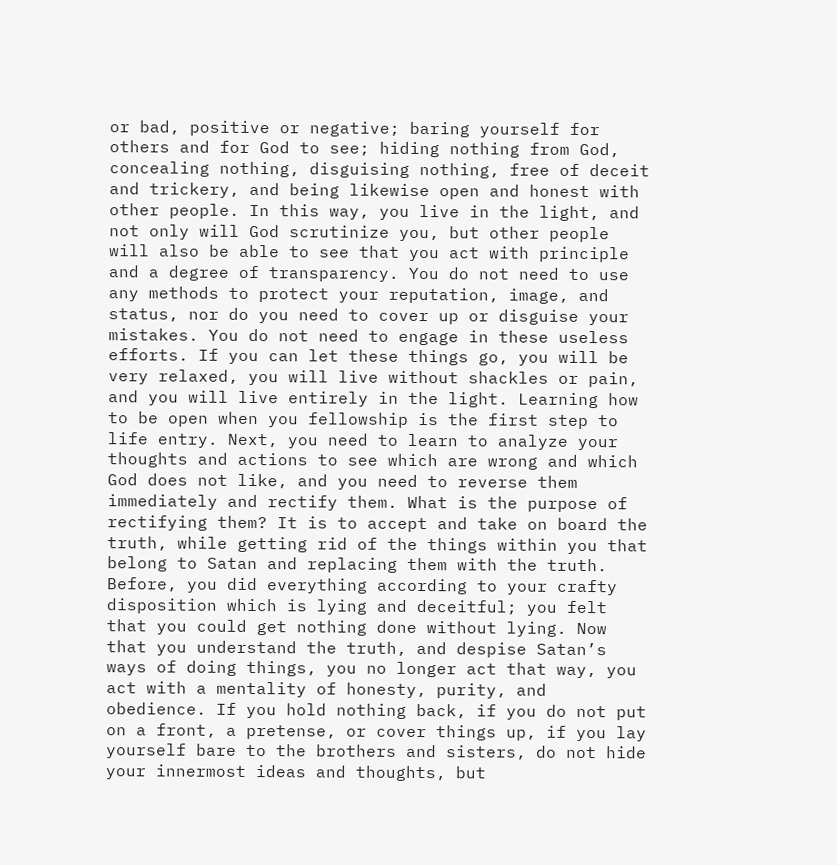or bad, positive or negative; baring yourself for others and for God to see; hiding nothing from God, concealing nothing, disguising nothing, free of deceit and trickery, and being likewise open and honest with other people. In this way, you live in the light, and not only will God scrutinize you, but other people will also be able to see that you act with principle and a degree of transparency. You do not need to use any methods to protect your reputation, image, and status, nor do you need to cover up or disguise your mistakes. You do not need to engage in these useless efforts. If you can let these things go, you will be very relaxed, you will live without shackles or pain, and you will live entirely in the light. Learning how to be open when you fellowship is the first step to life entry. Next, you need to learn to analyze your thoughts and actions to see which are wrong and which God does not like, and you need to reverse them immediately and rectify them. What is the purpose of rectifying them? It is to accept and take on board the truth, while getting rid of the things within you that belong to Satan and replacing them with the truth. Before, you did everything according to your crafty disposition which is lying and deceitful; you felt that you could get nothing done without lying. Now that you understand the truth, and despise Satan’s ways of doing things, you no longer act that way, you act with a mentality of honesty, purity, and obedience. If you hold nothing back, if you do not put on a front, a pretense, or cover things up, if you lay yourself bare to the brothers and sisters, do not hide your innermost ideas and thoughts, but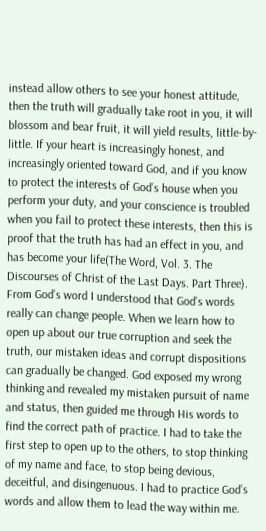instead allow others to see your honest attitude, then the truth will gradually take root in you, it will blossom and bear fruit, it will yield results, little-by-little. If your heart is increasingly honest, and increasingly oriented toward God, and if you know to protect the interests of God’s house when you perform your duty, and your conscience is troubled when you fail to protect these interests, then this is proof that the truth has had an effect in you, and has become your life(The Word, Vol. 3. The Discourses of Christ of the Last Days. Part Three). From God’s word I understood that God’s words really can change people. When we learn how to open up about our true corruption and seek the truth, our mistaken ideas and corrupt dispositions can gradually be changed. God exposed my wrong thinking and revealed my mistaken pursuit of name and status, then guided me through His words to find the correct path of practice. I had to take the first step to open up to the others, to stop thinking of my name and face, to stop being devious, deceitful, and disingenuous. I had to practice God’s words and allow them to lead the way within me.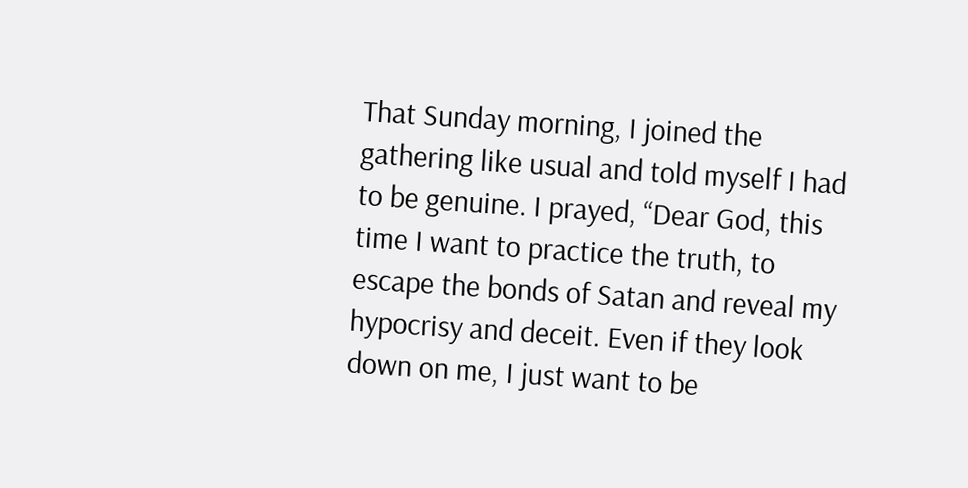That Sunday morning, I joined the gathering like usual and told myself I had to be genuine. I prayed, “Dear God, this time I want to practice the truth, to escape the bonds of Satan and reveal my hypocrisy and deceit. Even if they look down on me, I just want to be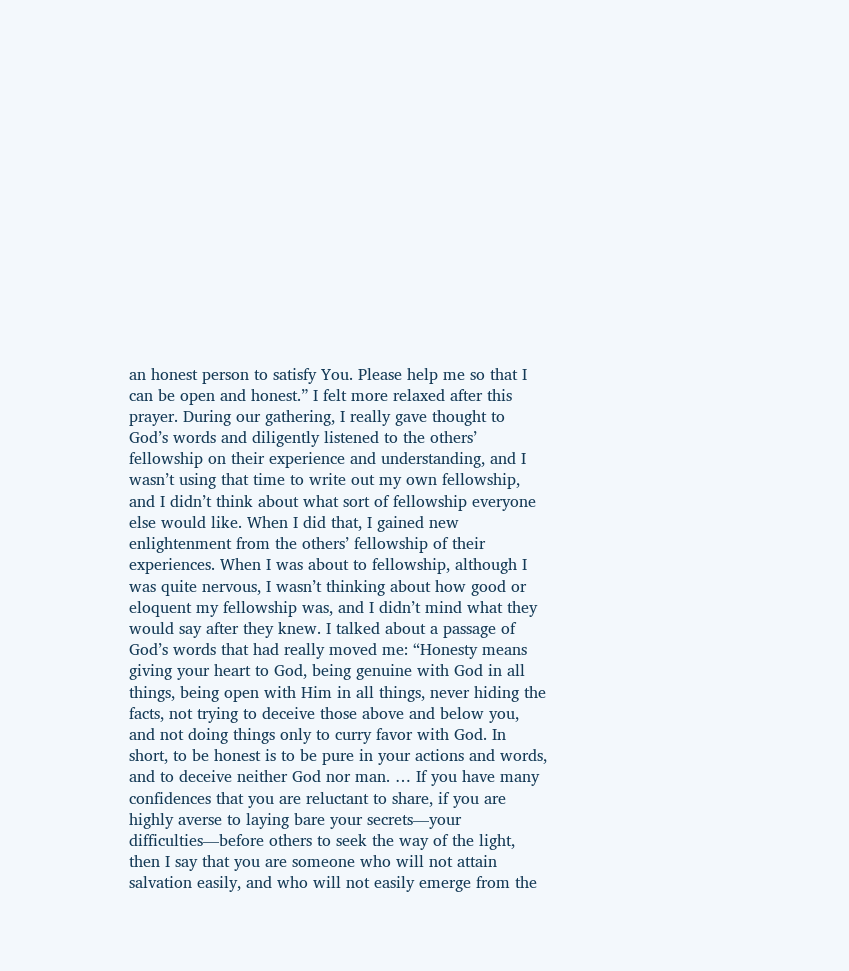an honest person to satisfy You. Please help me so that I can be open and honest.” I felt more relaxed after this prayer. During our gathering, I really gave thought to God’s words and diligently listened to the others’ fellowship on their experience and understanding, and I wasn’t using that time to write out my own fellowship, and I didn’t think about what sort of fellowship everyone else would like. When I did that, I gained new enlightenment from the others’ fellowship of their experiences. When I was about to fellowship, although I was quite nervous, I wasn’t thinking about how good or eloquent my fellowship was, and I didn’t mind what they would say after they knew. I talked about a passage of God’s words that had really moved me: “Honesty means giving your heart to God, being genuine with God in all things, being open with Him in all things, never hiding the facts, not trying to deceive those above and below you, and not doing things only to curry favor with God. In short, to be honest is to be pure in your actions and words, and to deceive neither God nor man. … If you have many confidences that you are reluctant to share, if you are highly averse to laying bare your secrets—your difficulties—before others to seek the way of the light, then I say that you are someone who will not attain salvation easily, and who will not easily emerge from the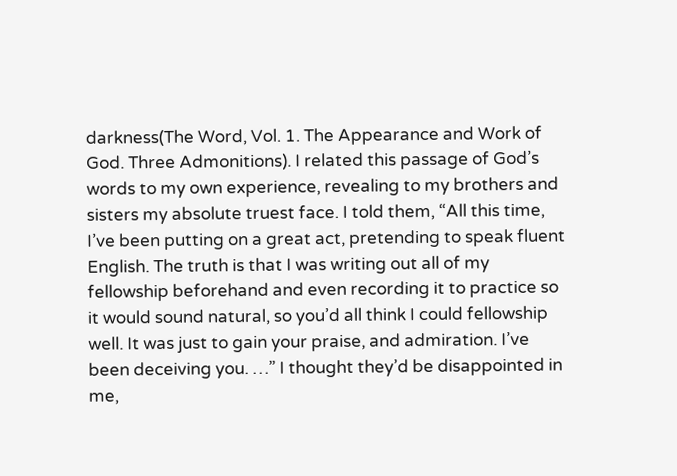darkness(The Word, Vol. 1. The Appearance and Work of God. Three Admonitions). I related this passage of God’s words to my own experience, revealing to my brothers and sisters my absolute truest face. I told them, “All this time, I’ve been putting on a great act, pretending to speak fluent English. The truth is that I was writing out all of my fellowship beforehand and even recording it to practice so it would sound natural, so you’d all think I could fellowship well. It was just to gain your praise, and admiration. I’ve been deceiving you. …” I thought they’d be disappointed in me,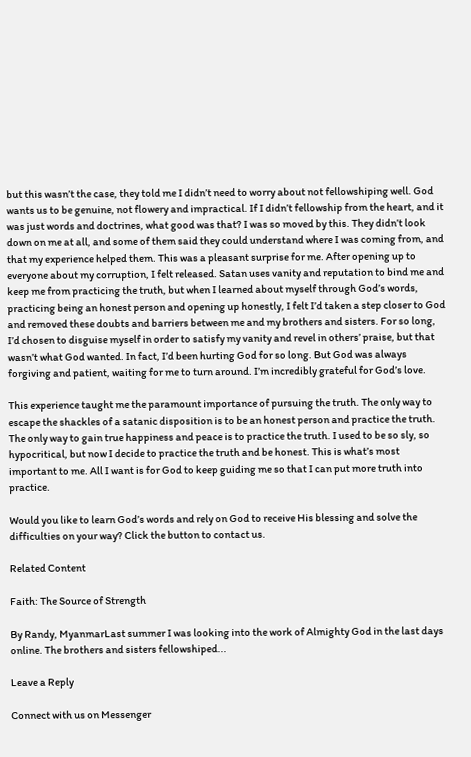but this wasn’t the case, they told me I didn’t need to worry about not fellowshiping well. God wants us to be genuine, not flowery and impractical. If I didn’t fellowship from the heart, and it was just words and doctrines, what good was that? I was so moved by this. They didn’t look down on me at all, and some of them said they could understand where I was coming from, and that my experience helped them. This was a pleasant surprise for me. After opening up to everyone about my corruption, I felt released. Satan uses vanity and reputation to bind me and keep me from practicing the truth, but when I learned about myself through God’s words, practicing being an honest person and opening up honestly, I felt I’d taken a step closer to God and removed these doubts and barriers between me and my brothers and sisters. For so long, I’d chosen to disguise myself in order to satisfy my vanity and revel in others’ praise, but that wasn’t what God wanted. In fact, I’d been hurting God for so long. But God was always forgiving and patient, waiting for me to turn around. I’m incredibly grateful for God’s love.

This experience taught me the paramount importance of pursuing the truth. The only way to escape the shackles of a satanic disposition is to be an honest person and practice the truth. The only way to gain true happiness and peace is to practice the truth. I used to be so sly, so hypocritical, but now I decide to practice the truth and be honest. This is what’s most important to me. All I want is for God to keep guiding me so that I can put more truth into practice.

Would you like to learn God’s words and rely on God to receive His blessing and solve the difficulties on your way? Click the button to contact us.

Related Content

Faith: The Source of Strength

By Randy, MyanmarLast summer I was looking into the work of Almighty God in the last days online. The brothers and sisters fellowshiped...

Leave a Reply

Connect with us on Messenger